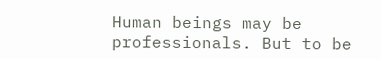Human beings may be professionals. But to be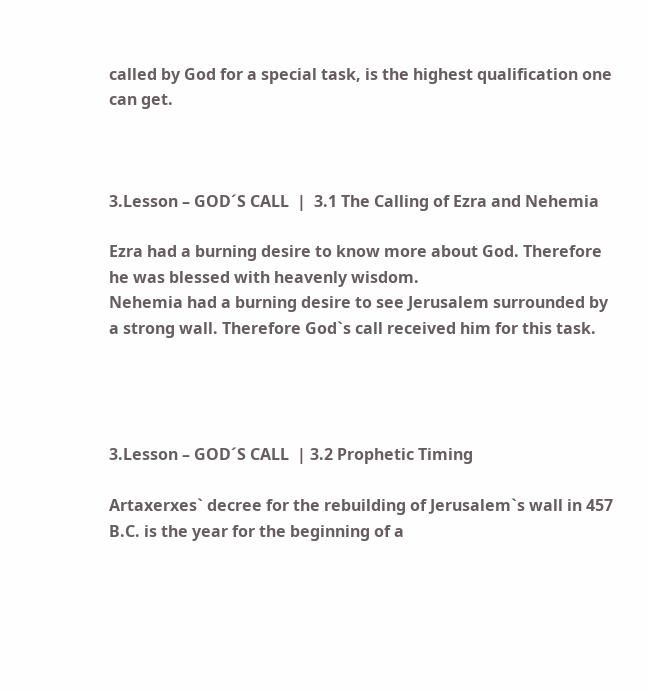called by God for a special task, is the highest qualification one can get.



3.Lesson – GOD´S CALL  |  3.1 The Calling of Ezra and Nehemia

Ezra had a burning desire to know more about God. Therefore he was blessed with heavenly wisdom.
Nehemia had a burning desire to see Jerusalem surrounded by a strong wall. Therefore God`s call received him for this task.




3.Lesson – GOD´S CALL  | 3.2 Prophetic Timing

Artaxerxes` decree for the rebuilding of Jerusalem`s wall in 457 B.C. is the year for the beginning of a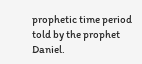prophetic time period told by the prophet Daniel.